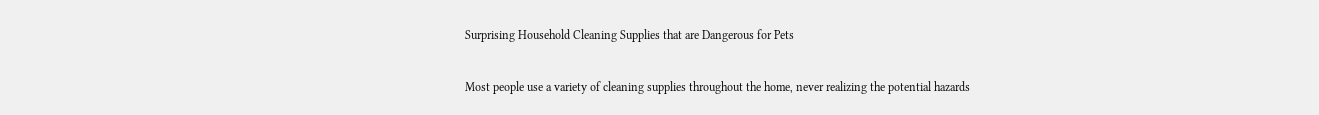Surprising Household Cleaning Supplies that are Dangerous for Pets


Most people use a variety of cleaning supplies throughout the home, never realizing the potential hazards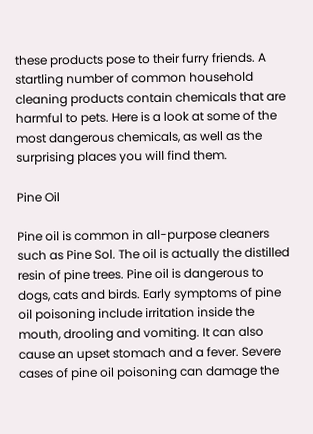these products pose to their furry friends. A startling number of common household cleaning products contain chemicals that are harmful to pets. Here is a look at some of the most dangerous chemicals, as well as the surprising places you will find them.

Pine Oil

Pine oil is common in all-purpose cleaners such as Pine Sol. The oil is actually the distilled resin of pine trees. Pine oil is dangerous to dogs, cats and birds. Early symptoms of pine oil poisoning include irritation inside the mouth, drooling and vomiting. It can also cause an upset stomach and a fever. Severe cases of pine oil poisoning can damage the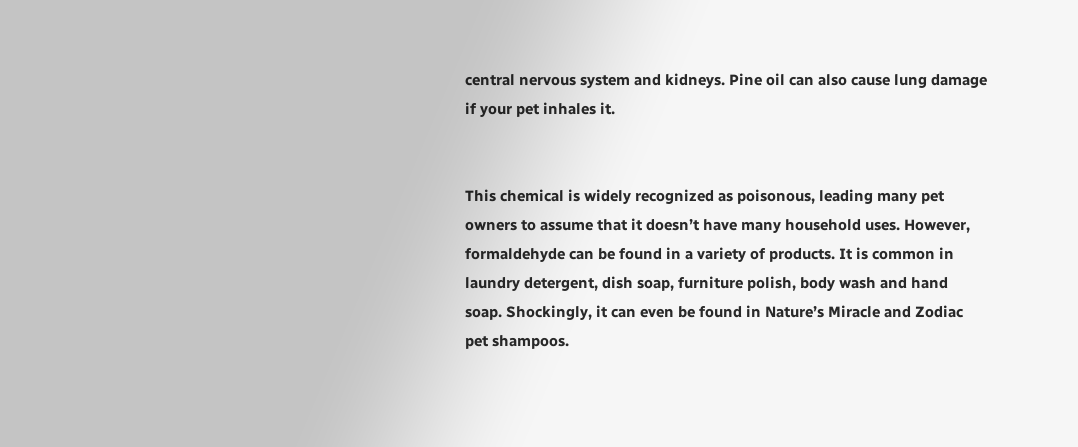central nervous system and kidneys. Pine oil can also cause lung damage if your pet inhales it.


This chemical is widely recognized as poisonous, leading many pet owners to assume that it doesn’t have many household uses. However, formaldehyde can be found in a variety of products. It is common in laundry detergent, dish soap, furniture polish, body wash and hand soap. Shockingly, it can even be found in Nature’s Miracle and Zodiac pet shampoos.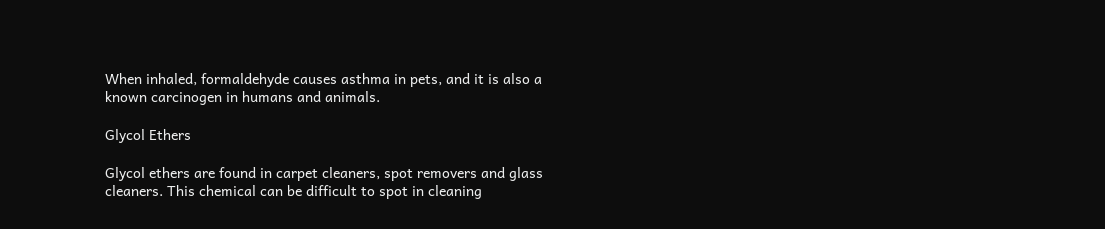When inhaled, formaldehyde causes asthma in pets, and it is also a known carcinogen in humans and animals.

Glycol Ethers

Glycol ethers are found in carpet cleaners, spot removers and glass cleaners. This chemical can be difficult to spot in cleaning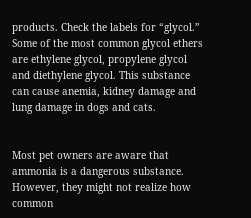products. Check the labels for “glycol.” Some of the most common glycol ethers are ethylene glycol, propylene glycol and diethylene glycol. This substance can cause anemia, kidney damage and lung damage in dogs and cats.


Most pet owners are aware that ammonia is a dangerous substance. However, they might not realize how common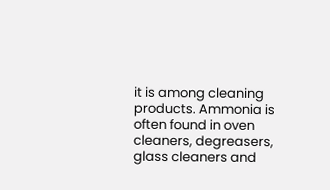it is among cleaning products. Ammonia is often found in oven cleaners, degreasers, glass cleaners and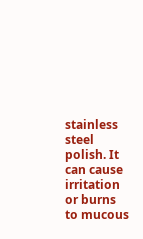stainless steel polish. It can cause irritation or burns to mucous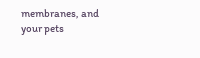membranes, and your pets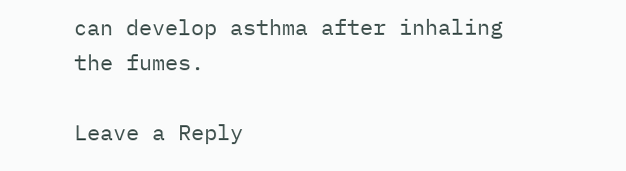can develop asthma after inhaling the fumes.

Leave a Reply